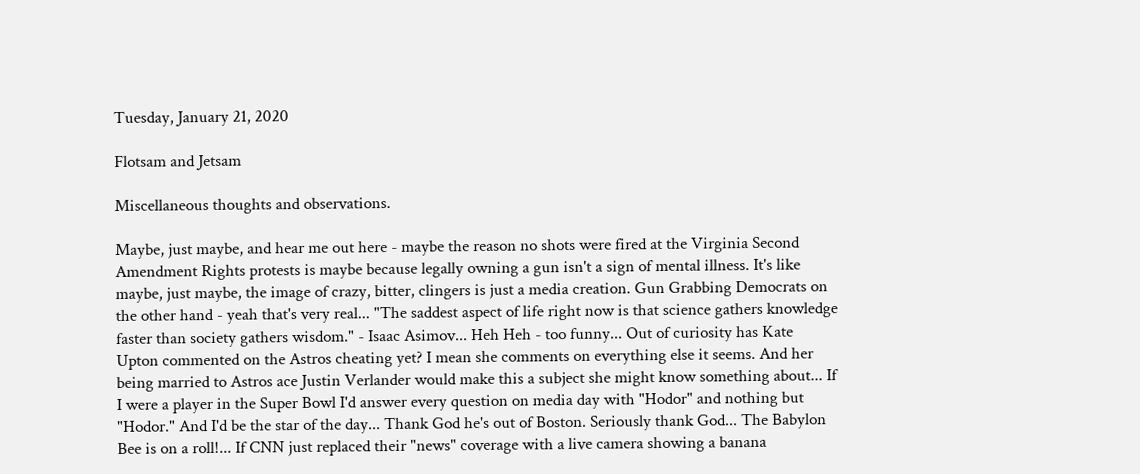Tuesday, January 21, 2020

Flotsam and Jetsam

Miscellaneous thoughts and observations.

Maybe, just maybe, and hear me out here - maybe the reason no shots were fired at the Virginia Second Amendment Rights protests is maybe because legally owning a gun isn't a sign of mental illness. It's like maybe, just maybe, the image of crazy, bitter, clingers is just a media creation. Gun Grabbing Democrats on the other hand - yeah that's very real... "The saddest aspect of life right now is that science gathers knowledge faster than society gathers wisdom." - Isaac Asimov... Heh Heh - too funny... Out of curiosity has Kate Upton commented on the Astros cheating yet? I mean she comments on everything else it seems. And her being married to Astros ace Justin Verlander would make this a subject she might know something about... If I were a player in the Super Bowl I'd answer every question on media day with "Hodor" and nothing but "Hodor." And I'd be the star of the day... Thank God he's out of Boston. Seriously thank God... The Babylon Bee is on a roll!... If CNN just replaced their "news" coverage with a live camera showing a banana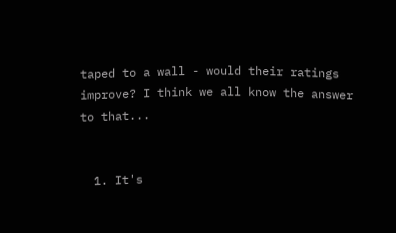taped to a wall - would their ratings improve? I think we all know the answer to that...


  1. It's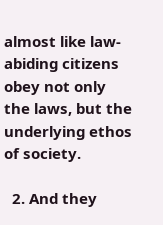almost like law-abiding citizens obey not only the laws, but the underlying ethos of society.

  2. And they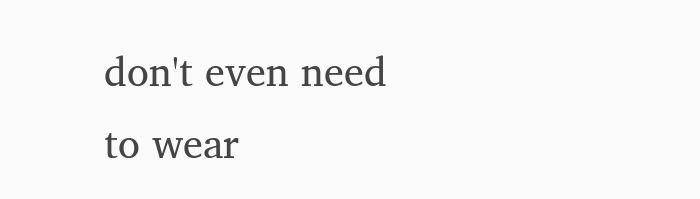don't even need to wear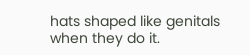hats shaped like genitals when they do it.